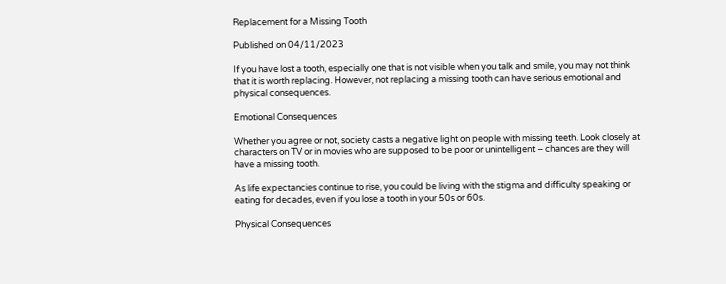Replacement for a Missing Tooth

Published on 04/11/2023

If you have lost a tooth, especially one that is not visible when you talk and smile, you may not think that it is worth replacing. However, not replacing a missing tooth can have serious emotional and physical consequences.

Emotional Consequences

Whether you agree or not, society casts a negative light on people with missing teeth. Look closely at characters on TV or in movies who are supposed to be poor or unintelligent – chances are they will have a missing tooth.

As life expectancies continue to rise, you could be living with the stigma and difficulty speaking or eating for decades, even if you lose a tooth in your 50s or 60s.

Physical Consequences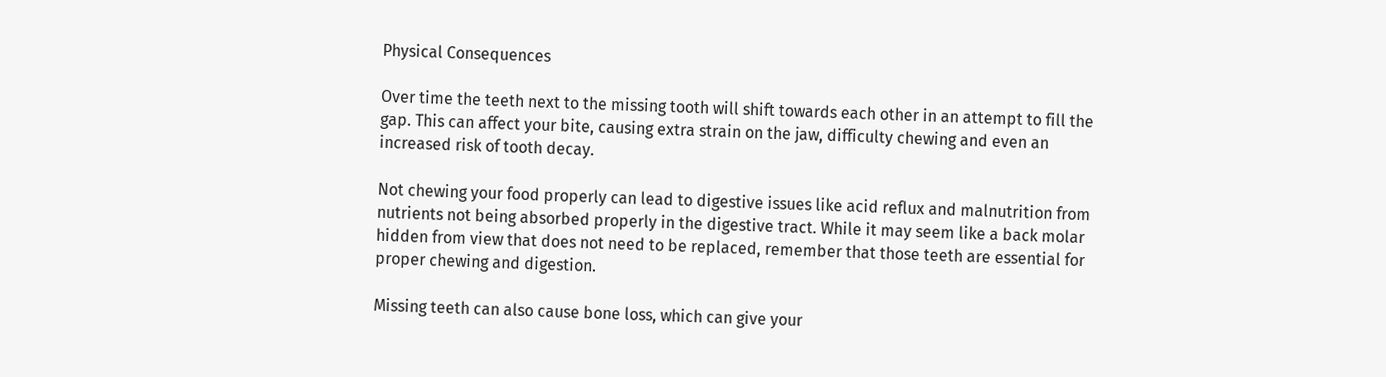Physical Consequences

Over time the teeth next to the missing tooth will shift towards each other in an attempt to fill the gap. This can affect your bite, causing extra strain on the jaw, difficulty chewing and even an increased risk of tooth decay.

Not chewing your food properly can lead to digestive issues like acid reflux and malnutrition from nutrients not being absorbed properly in the digestive tract. While it may seem like a back molar hidden from view that does not need to be replaced, remember that those teeth are essential for proper chewing and digestion.

Missing teeth can also cause bone loss, which can give your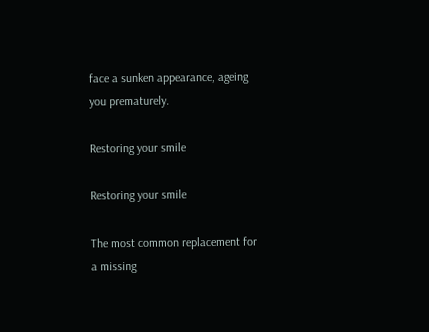face a sunken appearance, ageing you prematurely.

Restoring your smile

Restoring your smile

The most common replacement for a missing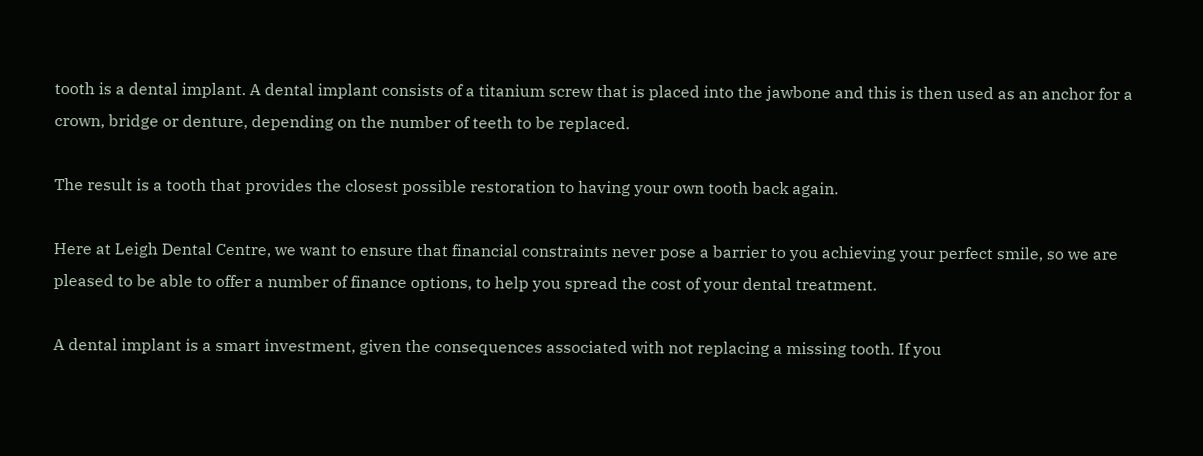tooth is a dental implant. A dental implant consists of a titanium screw that is placed into the jawbone and this is then used as an anchor for a crown, bridge or denture, depending on the number of teeth to be replaced.

The result is a tooth that provides the closest possible restoration to having your own tooth back again.

Here at Leigh Dental Centre, we want to ensure that financial constraints never pose a barrier to you achieving your perfect smile, so we are pleased to be able to offer a number of finance options, to help you spread the cost of your dental treatment.

A dental implant is a smart investment, given the consequences associated with not replacing a missing tooth. If you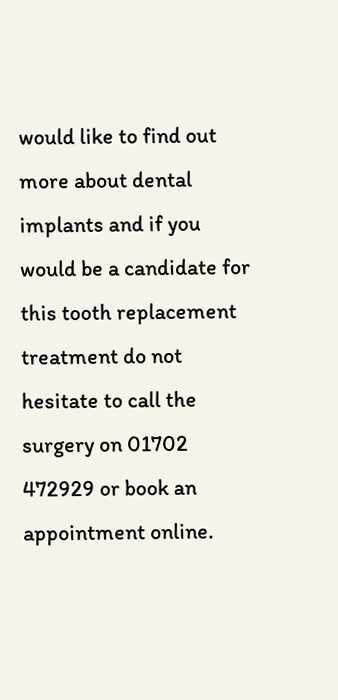would like to find out more about dental implants and if you would be a candidate for this tooth replacement treatment do not hesitate to call the surgery on 01702 472929 or book an appointment online.